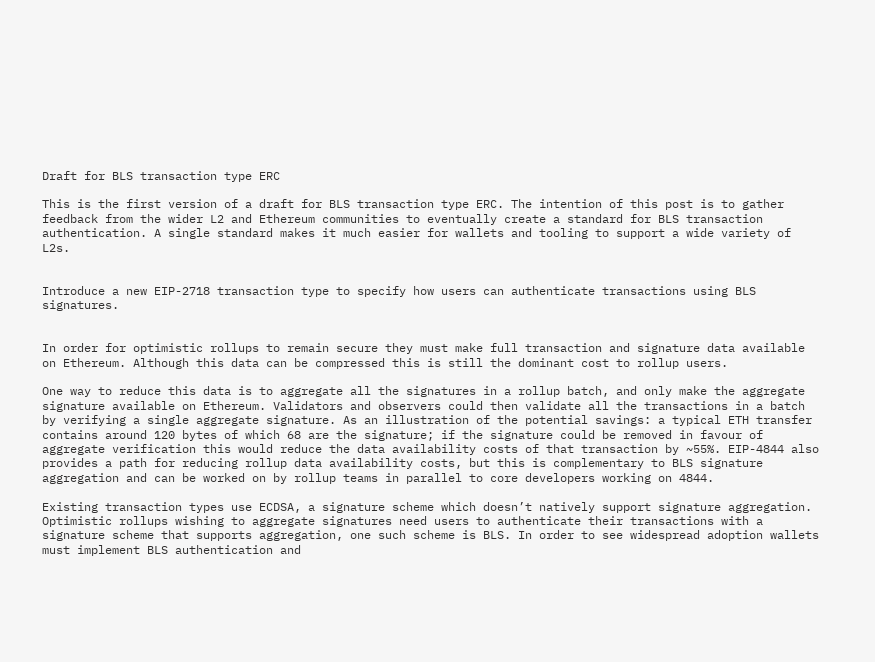Draft for BLS transaction type ERC

This is the first version of a draft for BLS transaction type ERC. The intention of this post is to gather feedback from the wider L2 and Ethereum communities to eventually create a standard for BLS transaction authentication. A single standard makes it much easier for wallets and tooling to support a wide variety of L2s.


Introduce a new EIP-2718 transaction type to specify how users can authenticate transactions using BLS signatures.


In order for optimistic rollups to remain secure they must make full transaction and signature data available on Ethereum. Although this data can be compressed this is still the dominant cost to rollup users.

One way to reduce this data is to aggregate all the signatures in a rollup batch, and only make the aggregate signature available on Ethereum. Validators and observers could then validate all the transactions in a batch by verifying a single aggregate signature. As an illustration of the potential savings: a typical ETH transfer contains around 120 bytes of which 68 are the signature; if the signature could be removed in favour of aggregate verification this would reduce the data availability costs of that transaction by ~55%. EIP-4844 also provides a path for reducing rollup data availability costs, but this is complementary to BLS signature aggregation and can be worked on by rollup teams in parallel to core developers working on 4844.

Existing transaction types use ECDSA, a signature scheme which doesn’t natively support signature aggregation. Optimistic rollups wishing to aggregate signatures need users to authenticate their transactions with a signature scheme that supports aggregation, one such scheme is BLS. In order to see widespread adoption wallets must implement BLS authentication and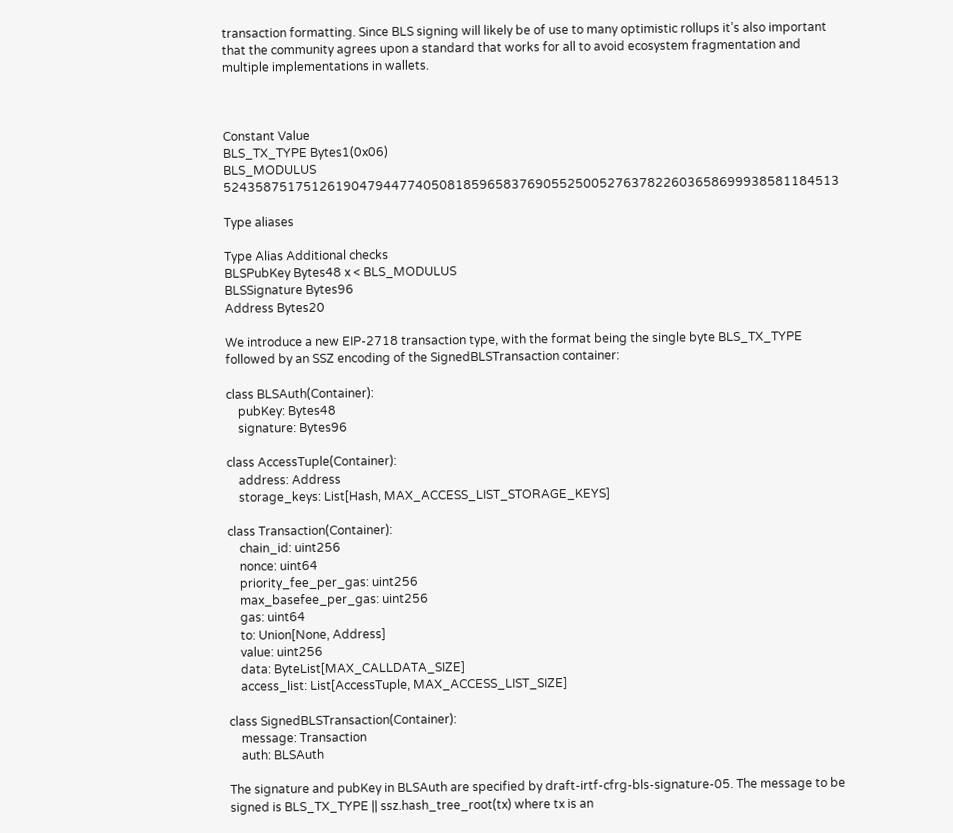transaction formatting. Since BLS signing will likely be of use to many optimistic rollups it’s also important that the community agrees upon a standard that works for all to avoid ecosystem fragmentation and multiple implementations in wallets.



Constant Value
BLS_TX_TYPE Bytes1(0x06)
BLS_MODULUS 52435875175126190479447740508185965837690552500527637822603658699938581184513

Type aliases

Type Alias Additional checks
BLSPubKey Bytes48 x < BLS_MODULUS
BLSSignature Bytes96
Address Bytes20

We introduce a new EIP-2718 transaction type, with the format being the single byte BLS_TX_TYPE followed by an SSZ encoding of the SignedBLSTransaction container:

class BLSAuth(Container):
    pubKey: Bytes48
    signature: Bytes96

class AccessTuple(Container):
    address: Address
    storage_keys: List[Hash, MAX_ACCESS_LIST_STORAGE_KEYS]

class Transaction(Container):
    chain_id: uint256
    nonce: uint64
    priority_fee_per_gas: uint256
    max_basefee_per_gas: uint256
    gas: uint64
    to: Union[None, Address]
    value: uint256
    data: ByteList[MAX_CALLDATA_SIZE]
    access_list: List[AccessTuple, MAX_ACCESS_LIST_SIZE]

class SignedBLSTransaction(Container):
    message: Transaction
    auth: BLSAuth

The signature and pubKey in BLSAuth are specified by draft-irtf-cfrg-bls-signature-05. The message to be signed is BLS_TX_TYPE || ssz.hash_tree_root(tx) where tx is an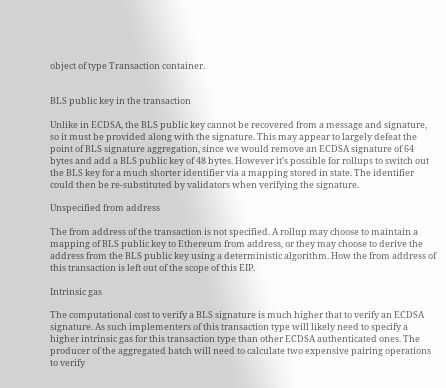object of type Transaction container.


BLS public key in the transaction

Unlike in ECDSA, the BLS public key cannot be recovered from a message and signature, so it must be provided along with the signature. This may appear to largely defeat the point of BLS signature aggregation, since we would remove an ECDSA signature of 64 bytes and add a BLS public key of 48 bytes. However it’s possible for rollups to switch out the BLS key for a much shorter identifier via a mapping stored in state. The identifier could then be re-substituted by validators when verifying the signature.

Unspecified from address

The from address of the transaction is not specified. A rollup may choose to maintain a mapping of BLS public key to Ethereum from address, or they may choose to derive the address from the BLS public key using a deterministic algorithm. How the from address of this transaction is left out of the scope of this EIP.

Intrinsic gas

The computational cost to verify a BLS signature is much higher that to verify an ECDSA signature. As such implementers of this transaction type will likely need to specify a higher intrinsic gas for this transaction type than other ECDSA authenticated ones. The producer of the aggregated batch will need to calculate two expensive pairing operations to verify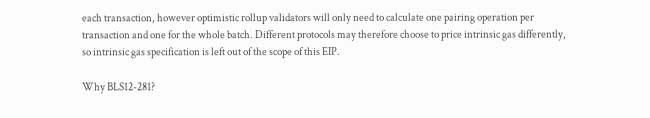each transaction, however optimistic rollup validators will only need to calculate one pairing operation per transaction and one for the whole batch. Different protocols may therefore choose to price intrinsic gas differently, so intrinsic gas specification is left out of the scope of this EIP.

Why BLS12-281?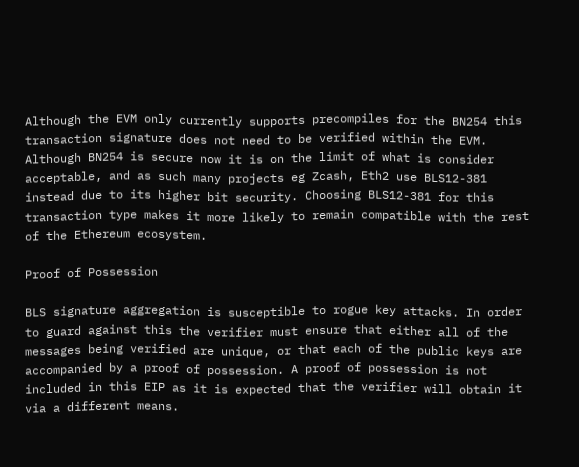Although the EVM only currently supports precompiles for the BN254 this transaction signature does not need to be verified within the EVM. Although BN254 is secure now it is on the limit of what is consider acceptable, and as such many projects eg Zcash, Eth2 use BLS12-381 instead due to its higher bit security. Choosing BLS12-381 for this transaction type makes it more likely to remain compatible with the rest of the Ethereum ecosystem.

Proof of Possession

BLS signature aggregation is susceptible to rogue key attacks. In order to guard against this the verifier must ensure that either all of the messages being verified are unique, or that each of the public keys are accompanied by a proof of possession. A proof of possession is not included in this EIP as it is expected that the verifier will obtain it via a different means.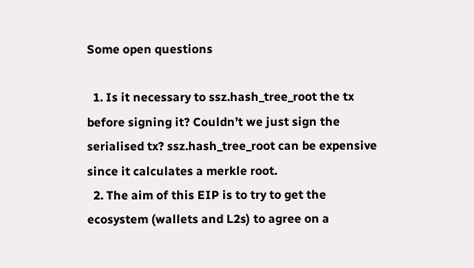Some open questions

  1. Is it necessary to ssz.hash_tree_root the tx before signing it? Couldn’t we just sign the serialised tx? ssz.hash_tree_root can be expensive since it calculates a merkle root.
  2. The aim of this EIP is to try to get the ecosystem (wallets and L2s) to agree on a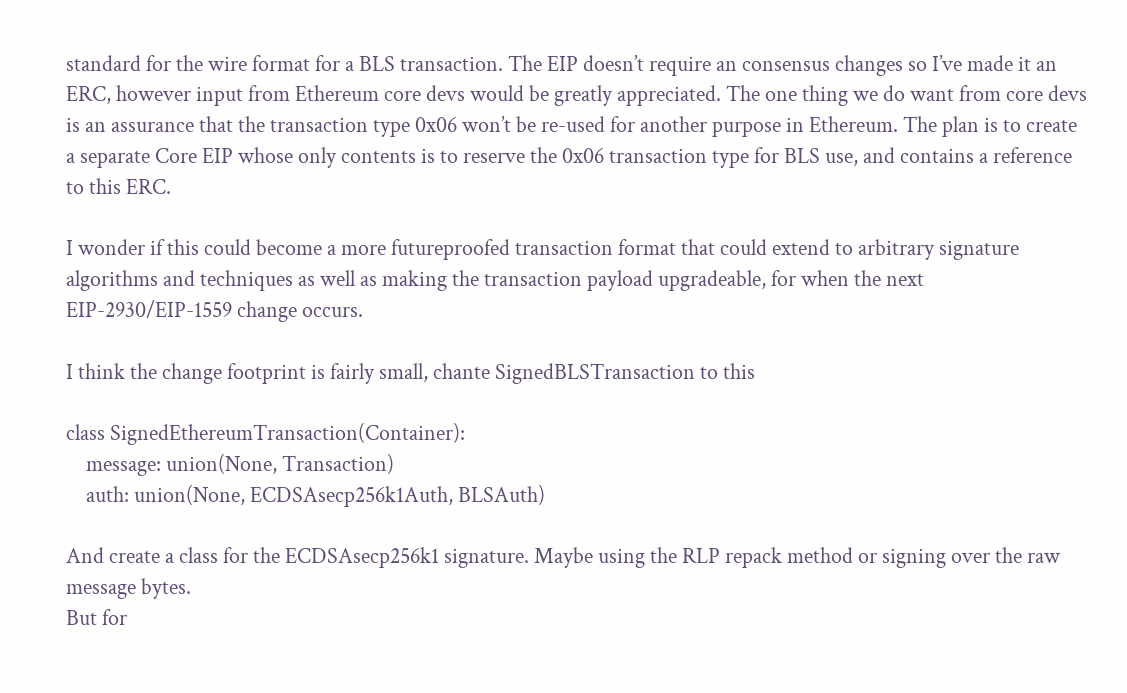standard for the wire format for a BLS transaction. The EIP doesn’t require an consensus changes so I’ve made it an ERC, however input from Ethereum core devs would be greatly appreciated. The one thing we do want from core devs is an assurance that the transaction type 0x06 won’t be re-used for another purpose in Ethereum. The plan is to create a separate Core EIP whose only contents is to reserve the 0x06 transaction type for BLS use, and contains a reference to this ERC.

I wonder if this could become a more futureproofed transaction format that could extend to arbitrary signature algorithms and techniques as well as making the transaction payload upgradeable, for when the next EIP-2930/EIP-1559 change occurs.

I think the change footprint is fairly small, chante SignedBLSTransaction to this

class SignedEthereumTransaction(Container):
    message: union(None, Transaction)
    auth: union(None, ECDSAsecp256k1Auth, BLSAuth)

And create a class for the ECDSAsecp256k1 signature. Maybe using the RLP repack method or signing over the raw message bytes.
But for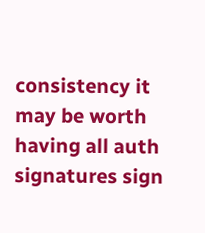consistency it may be worth having all auth signatures sign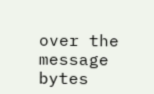over the message bytes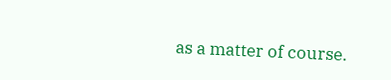as a matter of course.